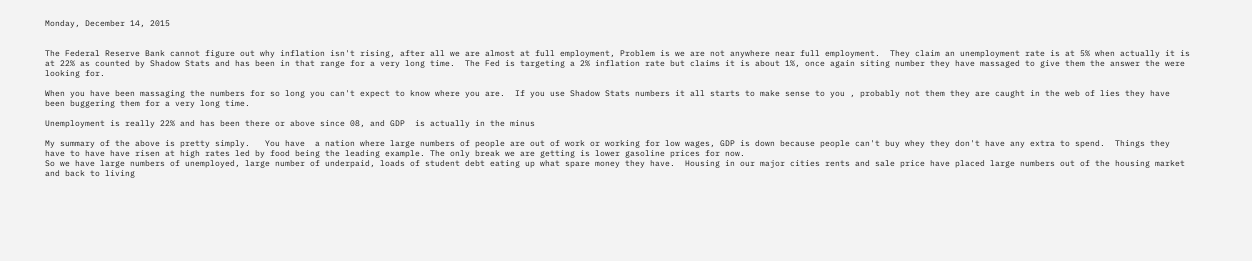Monday, December 14, 2015


The Federal Reserve Bank cannot figure out why inflation isn't rising, after all we are almost at full employment, Problem is we are not anywhere near full employment.  They claim an unemployment rate is at 5% when actually it is at 22% as counted by Shadow Stats and has been in that range for a very long time.  The Fed is targeting a 2% inflation rate but claims it is about 1%, once again siting number they have massaged to give them the answer the were looking for.

When you have been massaging the numbers for so long you can't expect to know where you are.  If you use Shadow Stats numbers it all starts to make sense to you , probably not them they are caught in the web of lies they have been buggering them for a very long time.

Unemployment is really 22% and has been there or above since 08, and GDP  is actually in the minus

My summary of the above is pretty simply.   You have  a nation where large numbers of people are out of work or working for low wages, GDP is down because people can't buy whey they don't have any extra to spend.  Things they have to have have risen at high rates led by food being the leading example. The only break we are getting is lower gasoline prices for now.
So we have large numbers of unemployed, large number of underpaid, loads of student debt eating up what spare money they have.  Housing in our major cities rents and sale price have placed large numbers out of the housing market and back to living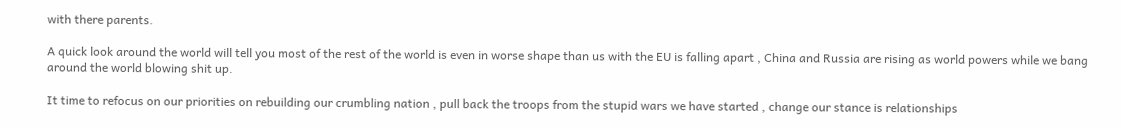with there parents.

A quick look around the world will tell you most of the rest of the world is even in worse shape than us with the EU is falling apart , China and Russia are rising as world powers while we bang around the world blowing shit up.

It time to refocus on our priorities on rebuilding our crumbling nation , pull back the troops from the stupid wars we have started , change our stance is relationships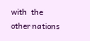with  the other nations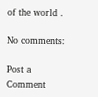of the world .

No comments:

Post a Comment